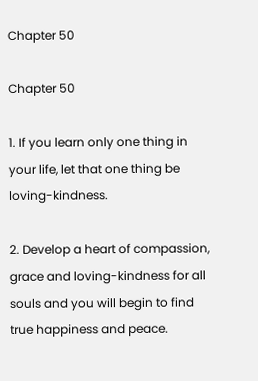Chapter 50

Chapter 50

1. If you learn only one thing in your life, let that one thing be loving-kindness.

2. Develop a heart of compassion, grace and loving-kindness for all souls and you will begin to find true happiness and peace.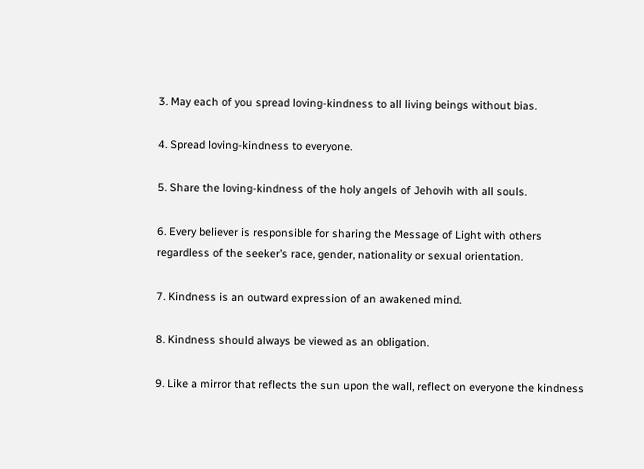3. May each of you spread loving-kindness to all living beings without bias.

4. Spread loving-kindness to everyone.

5. Share the loving-kindness of the holy angels of Jehovih with all souls.

6. Every believer is responsible for sharing the Message of Light with others regardless of the seeker’s race, gender, nationality or sexual orientation.

7. Kindness is an outward expression of an awakened mind.

8. Kindness should always be viewed as an obligation.

9. Like a mirror that reflects the sun upon the wall, reflect on everyone the kindness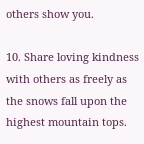others show you.

10. Share loving kindness with others as freely as the snows fall upon the highest mountain tops.